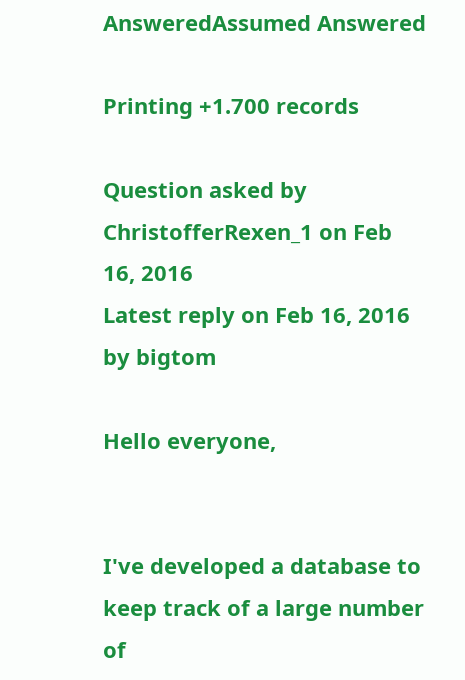AnsweredAssumed Answered

Printing +1.700 records

Question asked by ChristofferRexen_1 on Feb 16, 2016
Latest reply on Feb 16, 2016 by bigtom

Hello everyone,


I've developed a database to keep track of a large number of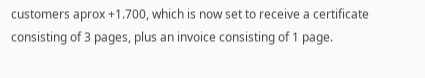customers aprox +1.700, which is now set to receive a certificate consisting of 3 pages, plus an invoice consisting of 1 page.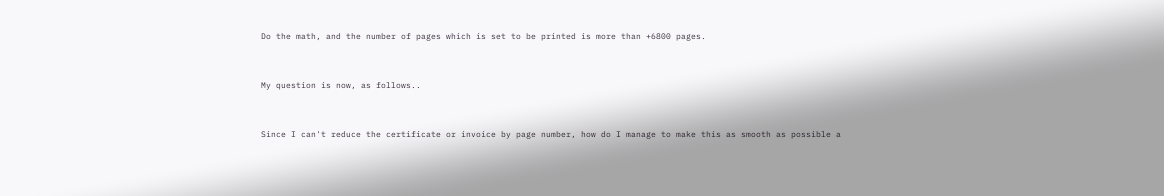Do the math, and the number of pages which is set to be printed is more than +6800 pages.


My question is now, as follows..


Since I can't reduce the certificate or invoice by page number, how do I manage to make this as smooth as possible a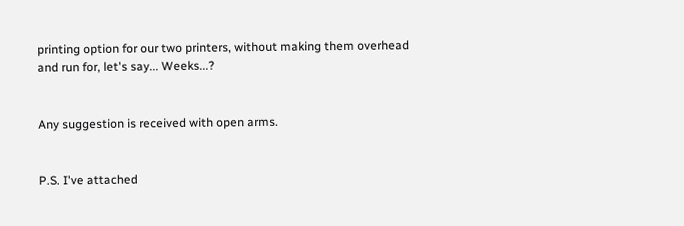printing option for our two printers, without making them overhead and run for, let's say... Weeks...?


Any suggestion is received with open arms.


P.S. I've attached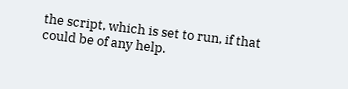the script, which is set to run, if that could be of any help.